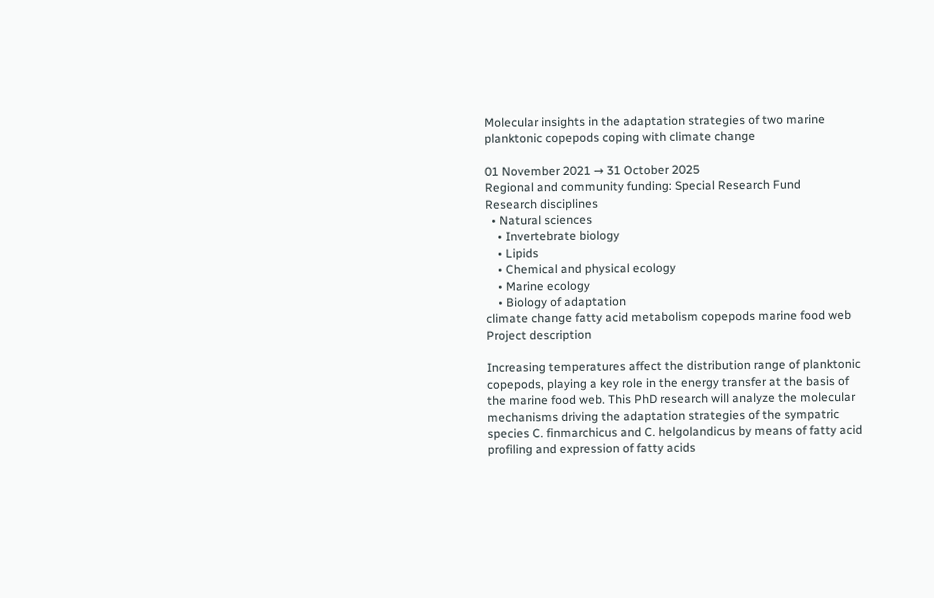Molecular insights in the adaptation strategies of two marine planktonic copepods coping with climate change

01 November 2021 → 31 October 2025
Regional and community funding: Special Research Fund
Research disciplines
  • Natural sciences
    • Invertebrate biology
    • Lipids
    • Chemical and physical ecology
    • Marine ecology
    • Biology of adaptation
climate change fatty acid metabolism copepods marine food web
Project description

Increasing temperatures affect the distribution range of planktonic copepods, playing a key role in the energy transfer at the basis of the marine food web. This PhD research will analyze the molecular mechanisms driving the adaptation strategies of the sympatric species C. finmarchicus and C. helgolandicus by means of fatty acid profiling and expression of fatty acids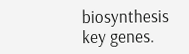biosynthesis key genes.